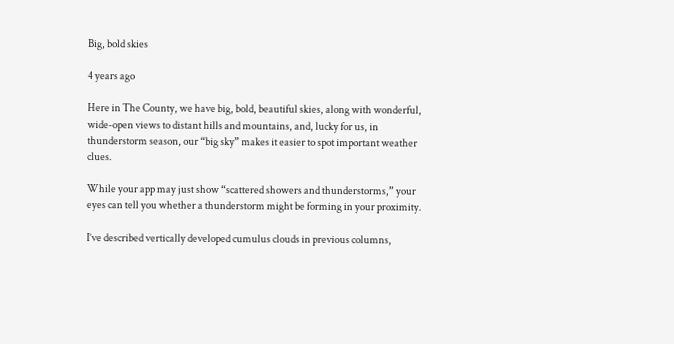Big, bold skies

4 years ago

Here in The County, we have big, bold, beautiful skies, along with wonderful, wide-open views to distant hills and mountains, and, lucky for us, in thunderstorm season, our “big sky” makes it easier to spot important weather clues.

While your app may just show “scattered showers and thunderstorms,” your eyes can tell you whether a thunderstorm might be forming in your proximity.

I’ve described vertically developed cumulus clouds in previous columns,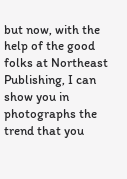but now, with the help of the good folks at Northeast Publishing, I can show you in photographs the trend that you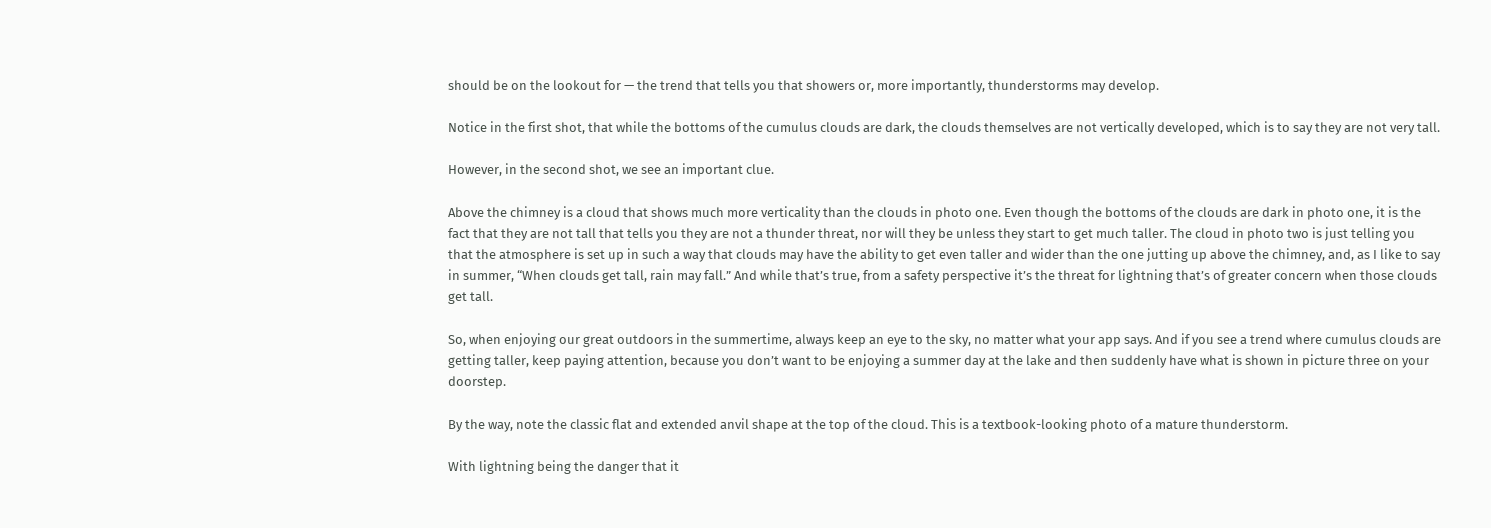should be on the lookout for — the trend that tells you that showers or, more importantly, thunderstorms may develop.

Notice in the first shot, that while the bottoms of the cumulus clouds are dark, the clouds themselves are not vertically developed, which is to say they are not very tall.

However, in the second shot, we see an important clue.

Above the chimney is a cloud that shows much more verticality than the clouds in photo one. Even though the bottoms of the clouds are dark in photo one, it is the fact that they are not tall that tells you they are not a thunder threat, nor will they be unless they start to get much taller. The cloud in photo two is just telling you that the atmosphere is set up in such a way that clouds may have the ability to get even taller and wider than the one jutting up above the chimney, and, as I like to say in summer, “When clouds get tall, rain may fall.” And while that’s true, from a safety perspective it’s the threat for lightning that’s of greater concern when those clouds get tall.

So, when enjoying our great outdoors in the summertime, always keep an eye to the sky, no matter what your app says. And if you see a trend where cumulus clouds are getting taller, keep paying attention, because you don’t want to be enjoying a summer day at the lake and then suddenly have what is shown in picture three on your doorstep.

By the way, note the classic flat and extended anvil shape at the top of the cloud. This is a textbook-looking photo of a mature thunderstorm.

With lightning being the danger that it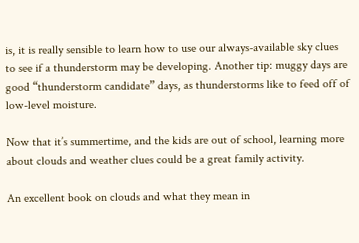is, it is really sensible to learn how to use our always-available sky clues to see if a thunderstorm may be developing. Another tip: muggy days are good “thunderstorm candidate” days, as thunderstorms like to feed off of low-level moisture.

Now that it’s summertime, and the kids are out of school, learning more about clouds and weather clues could be a great family activity.

An excellent book on clouds and what they mean in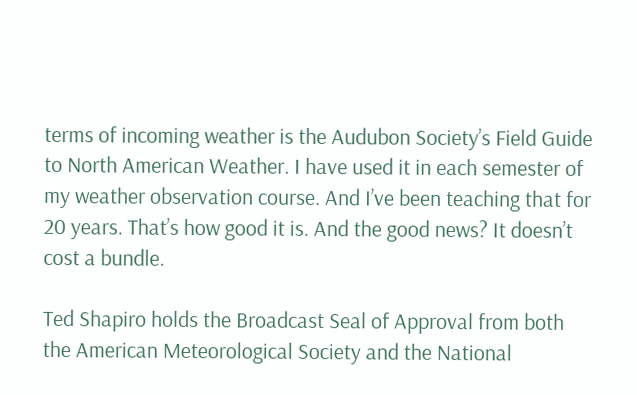terms of incoming weather is the Audubon Society’s Field Guide to North American Weather. I have used it in each semester of my weather observation course. And I’ve been teaching that for 20 years. That’s how good it is. And the good news? It doesn’t cost a bundle.

Ted Shapiro holds the Broadcast Seal of Approval from both the American Meteorological Society and the National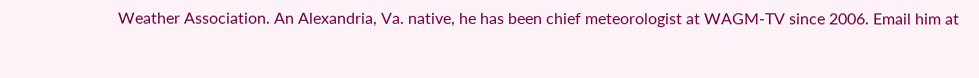Weather Association. An Alexandria, Va. native, he has been chief meteorologist at WAGM-TV since 2006. Email him at